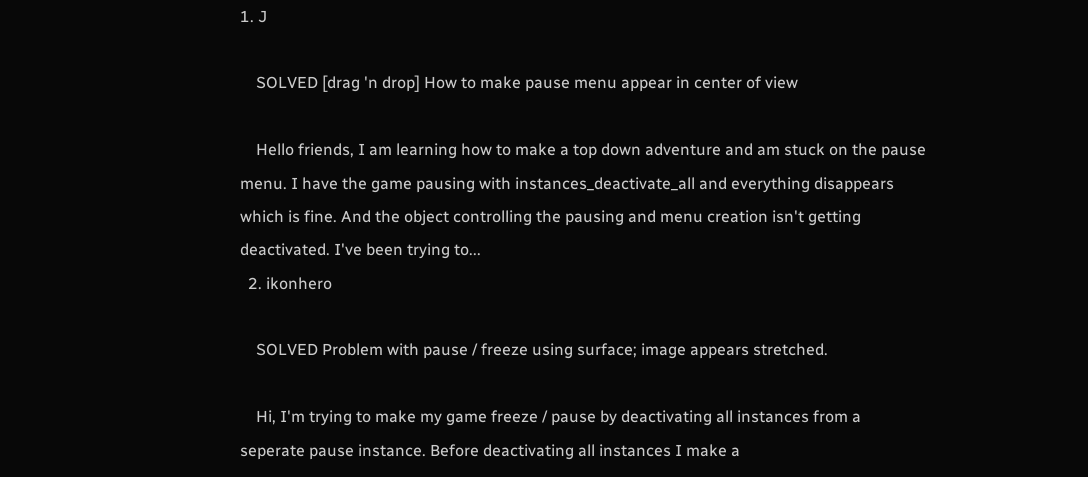1. J

    SOLVED [drag 'n drop] How to make pause menu appear in center of view

    Hello friends, I am learning how to make a top down adventure and am stuck on the pause menu. I have the game pausing with instances_deactivate_all and everything disappears which is fine. And the object controlling the pausing and menu creation isn't getting deactivated. I've been trying to...
  2. ikonhero

    SOLVED Problem with pause / freeze using surface; image appears stretched.

    Hi, I'm trying to make my game freeze / pause by deactivating all instances from a seperate pause instance. Before deactivating all instances I make a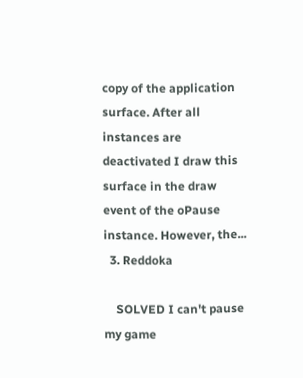copy of the application surface. After all instances are deactivated I draw this surface in the draw event of the oPause instance. However, the...
  3. Reddoka

    SOLVED I can't pause my game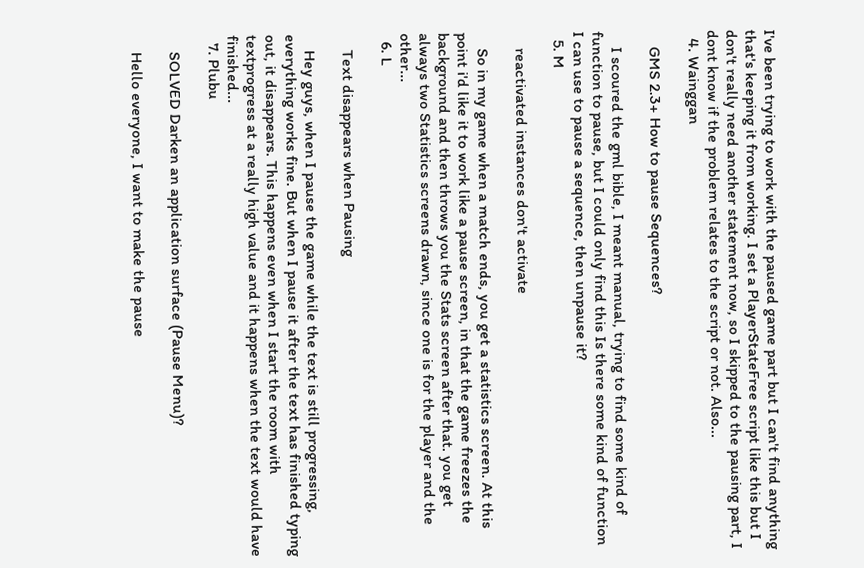I've been trying to work with the paused game part but I can't find anything that's keeping it from working. I set a PlayerStateFree script like this but I don't really need another statement now, so I skipped to the pausing part, I dont know if the problem relates to the script or not. Also...
  4. Wainggan

    GMS 2.3+ How to pause Sequences?

    I scoured the gml bible, I meant manual, trying to find some kind of function to pause, but I could only find this Is there some kind of function I can use to pause a sequence, then unpause it?
  5. M

    reactivated instances don't activate

    So in my game when a match ends, you get a statistics screen. At this point i'd like it to work like a pause screen, in that the game freezes the background and then throws you the Stats screen after that. you get always two Statistics screens drawn, since one is for the player and the other...
  6. L

    Text disappears when Pausing

    Hey guys, when I pause the game while the text is still progressing, everything works fine. But when I pause it after the text has finished typing out, it disappears. This happens even when I start the room with textprogress at a really high value and it happens when the text would have finished...
  7. Plubu

    SOLVED Darken an application surface (Pause Menu)?

    Hello everyone, I want to make the pause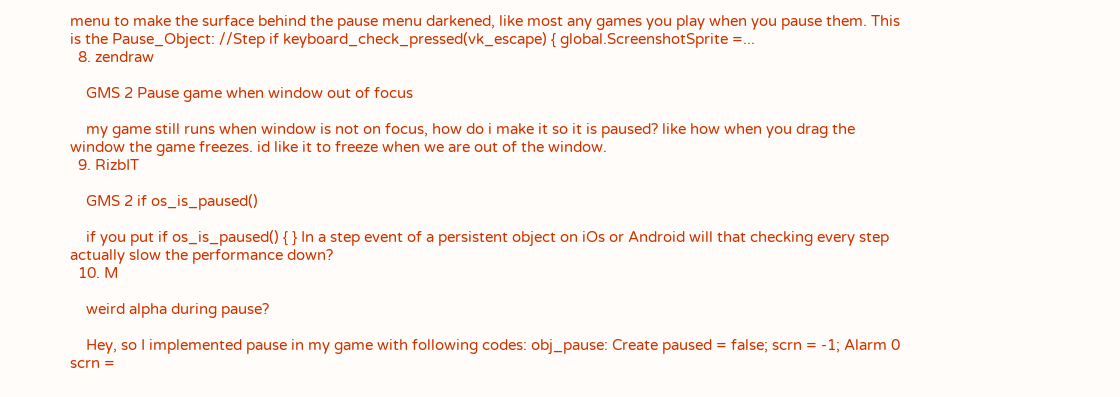menu to make the surface behind the pause menu darkened, like most any games you play when you pause them. This is the Pause_Object: //Step if keyboard_check_pressed(vk_escape) { global.ScreenshotSprite =...
  8. zendraw

    GMS 2 Pause game when window out of focus

    my game still runs when window is not on focus, how do i make it so it is paused? like how when you drag the window the game freezes. id like it to freeze when we are out of the window.
  9. RizbIT

    GMS 2 if os_is_paused()

    if you put if os_is_paused() { } In a step event of a persistent object on iOs or Android will that checking every step actually slow the performance down?
  10. M

    weird alpha during pause?

    Hey, so I implemented pause in my game with following codes: obj_pause: Create paused = false; scrn = -1; Alarm 0 scrn =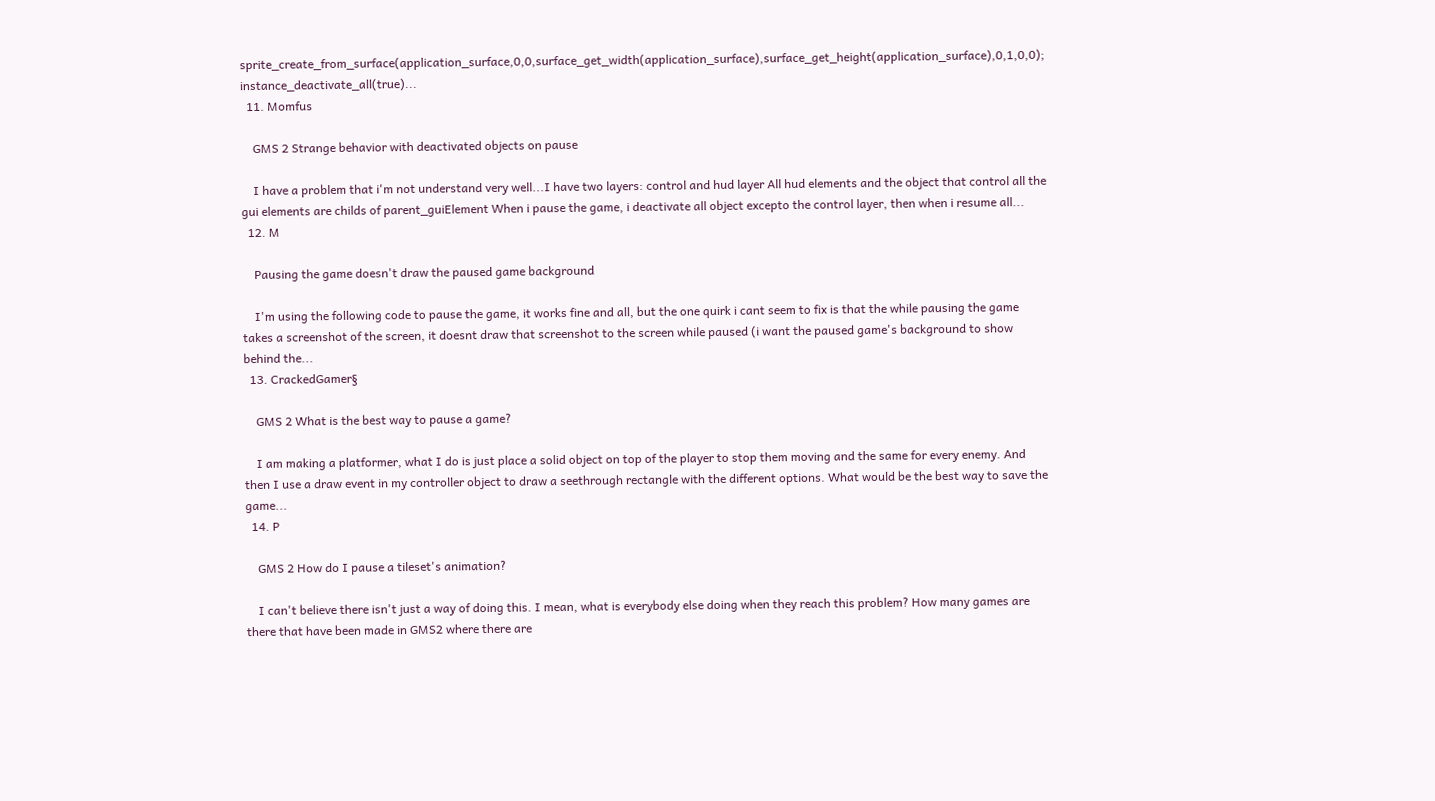sprite_create_from_surface(application_surface,0,0,surface_get_width(application_surface),surface_get_height(application_surface),0,1,0,0); instance_deactivate_all(true)...
  11. Momfus

    GMS 2 Strange behavior with deactivated objects on pause

    I have a problem that i'm not understand very well...I have two layers: control and hud layer All hud elements and the object that control all the gui elements are childs of parent_guiElement When i pause the game, i deactivate all object excepto the control layer, then when i resume all...
  12. M

    Pausing the game doesn't draw the paused game background

    I'm using the following code to pause the game, it works fine and all, but the one quirk i cant seem to fix is that the while pausing the game takes a screenshot of the screen, it doesnt draw that screenshot to the screen while paused (i want the paused game's background to show behind the...
  13. CrackedGamer§

    GMS 2 What is the best way to pause a game?

    I am making a platformer, what I do is just place a solid object on top of the player to stop them moving and the same for every enemy. And then I use a draw event in my controller object to draw a seethrough rectangle with the different options. What would be the best way to save the game...
  14. P

    GMS 2 How do I pause a tileset's animation?

    I can't believe there isn't just a way of doing this. I mean, what is everybody else doing when they reach this problem? How many games are there that have been made in GMS2 where there are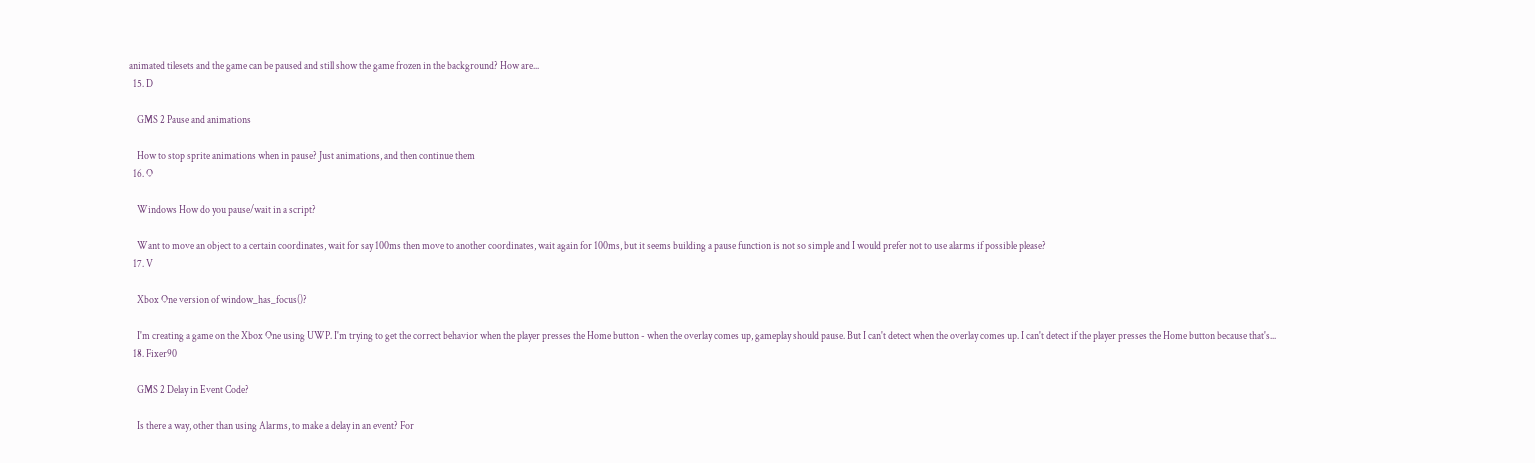animated tilesets and the game can be paused and still show the game frozen in the background? How are...
  15. D

    GMS 2 Pause and animations

    How to stop sprite animations when in pause? Just animations, and then continue them
  16. O

    Windows How do you pause/wait in a script?

    Want to move an object to a certain coordinates, wait for say 100ms then move to another coordinates, wait again for 100ms, but it seems building a pause function is not so simple and I would prefer not to use alarms if possible please?
  17. V

    Xbox One version of window_has_focus()?

    I'm creating a game on the Xbox One using UWP. I'm trying to get the correct behavior when the player presses the Home button - when the overlay comes up, gameplay should pause. But I can't detect when the overlay comes up. I can't detect if the player presses the Home button because that's...
  18. Fixer90

    GMS 2 Delay in Event Code?

    Is there a way, other than using Alarms, to make a delay in an event? For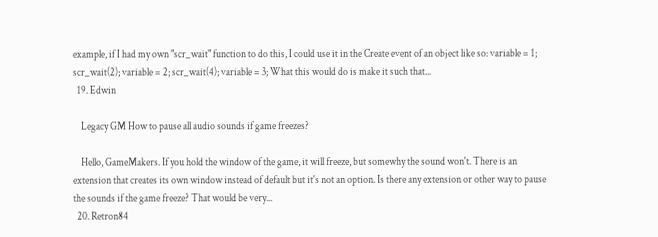example, if I had my own "scr_wait" function to do this, I could use it in the Create event of an object like so: variable = 1; scr_wait(2); variable = 2; scr_wait(4); variable = 3; What this would do is make it such that...
  19. Edwin

    Legacy GM How to pause all audio sounds if game freezes?

    Hello, GameMakers. If you hold the window of the game, it will freeze, but somewhy the sound won't. There is an extension that creates its own window instead of default but it's not an option. Is there any extension or other way to pause the sounds if the game freeze? That would be very...
  20. Retron84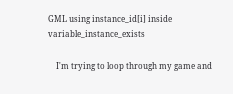GML using instance_id[i] inside variable_instance_exists

    I'm trying to loop through my game and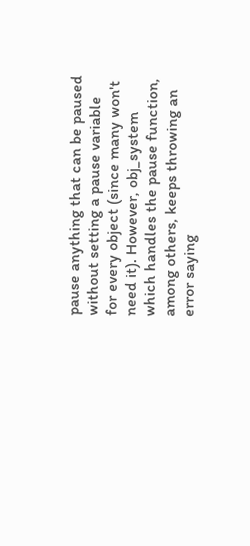pause anything that can be paused without setting a pause variable for every object (since many won't need it). However, obj_system which handles the pause function, among others, keeps throwing an error saying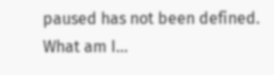paused has not been defined. What am I...